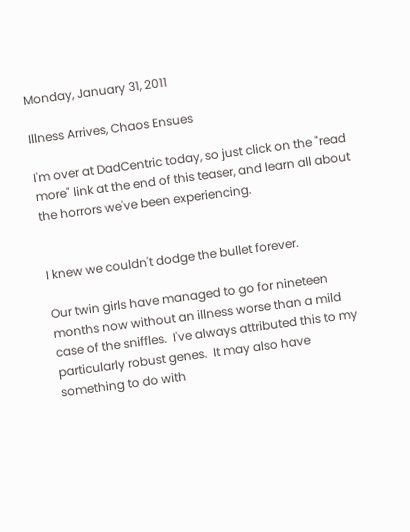Monday, January 31, 2011

Illness Arrives, Chaos Ensues

I'm over at DadCentric today, so just click on the "read more" link at the end of this teaser, and learn all about the horrors we've been experiencing.


I knew we couldn't dodge the bullet forever.

Our twin girls have managed to go for nineteen months now without an illness worse than a mild case of the sniffles.  I've always attributed this to my particularly robust genes.  It may also have something to do with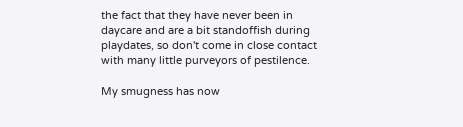the fact that they have never been in daycare and are a bit standoffish during playdates, so don't come in close contact with many little purveyors of pestilence.

My smugness has now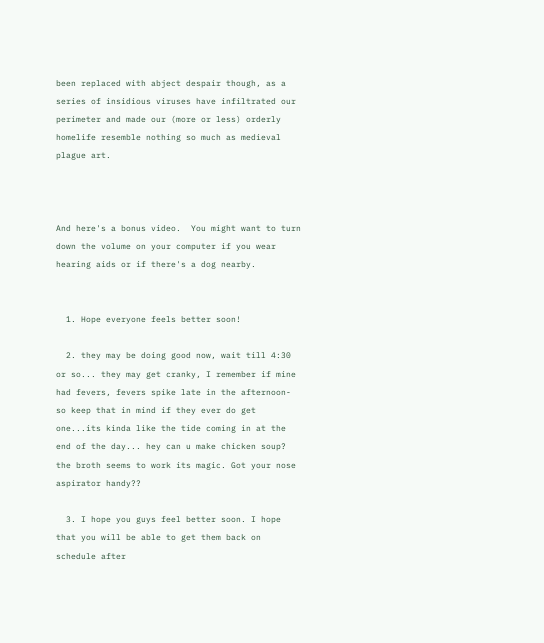been replaced with abject despair though, as a series of insidious viruses have infiltrated our perimeter and made our (more or less) orderly homelife resemble nothing so much as medieval plague art.



And here's a bonus video.  You might want to turn down the volume on your computer if you wear hearing aids or if there's a dog nearby.


  1. Hope everyone feels better soon!

  2. they may be doing good now, wait till 4:30 or so... they may get cranky, I remember if mine had fevers, fevers spike late in the afternoon- so keep that in mind if they ever do get one...its kinda like the tide coming in at the end of the day... hey can u make chicken soup? the broth seems to work its magic. Got your nose aspirator handy??

  3. I hope you guys feel better soon. I hope that you will be able to get them back on schedule after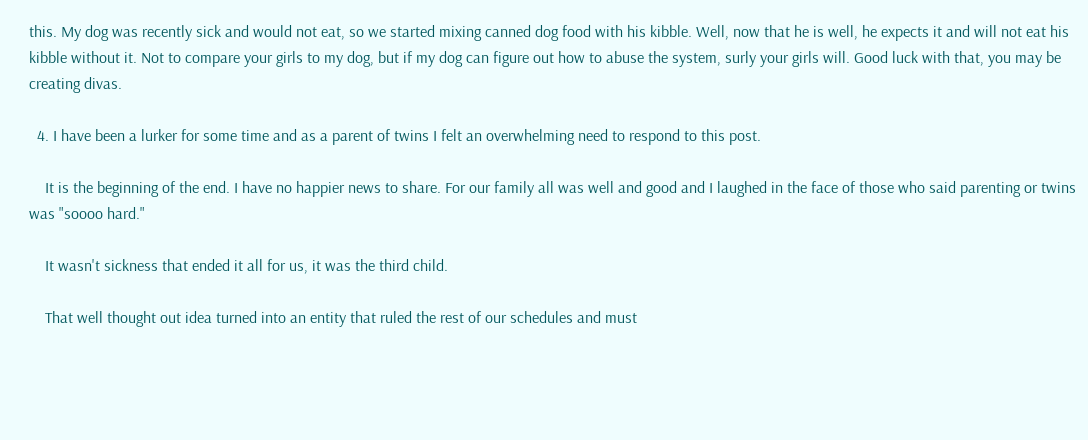this. My dog was recently sick and would not eat, so we started mixing canned dog food with his kibble. Well, now that he is well, he expects it and will not eat his kibble without it. Not to compare your girls to my dog, but if my dog can figure out how to abuse the system, surly your girls will. Good luck with that, you may be creating divas.

  4. I have been a lurker for some time and as a parent of twins I felt an overwhelming need to respond to this post.

    It is the beginning of the end. I have no happier news to share. For our family all was well and good and I laughed in the face of those who said parenting or twins was "soooo hard."

    It wasn't sickness that ended it all for us, it was the third child.

    That well thought out idea turned into an entity that ruled the rest of our schedules and must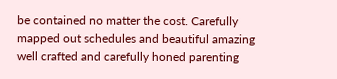be contained no matter the cost. Carefully mapped out schedules and beautiful amazing well crafted and carefully honed parenting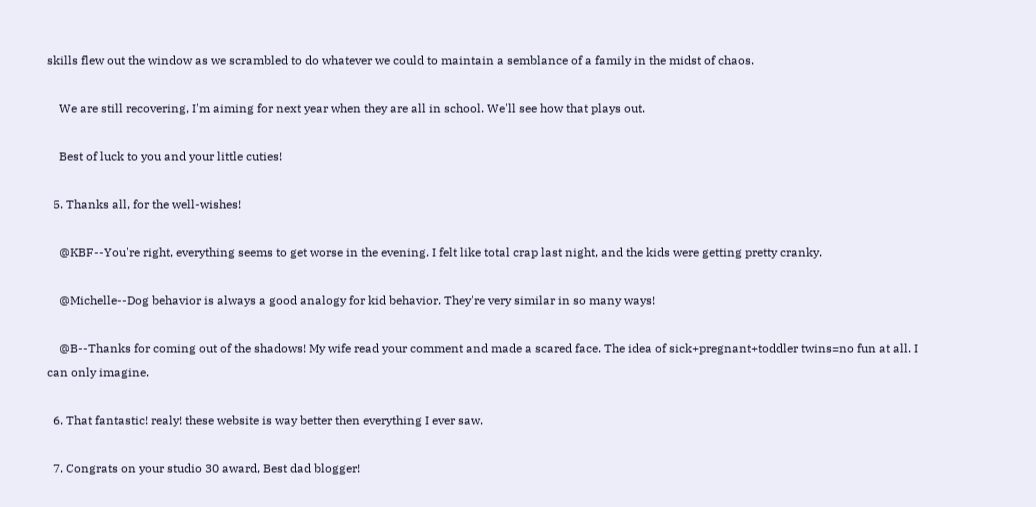skills flew out the window as we scrambled to do whatever we could to maintain a semblance of a family in the midst of chaos.

    We are still recovering, I'm aiming for next year when they are all in school. We'll see how that plays out.

    Best of luck to you and your little cuties!

  5. Thanks all, for the well-wishes!

    @KBF--You're right, everything seems to get worse in the evening. I felt like total crap last night, and the kids were getting pretty cranky.

    @Michelle--Dog behavior is always a good analogy for kid behavior. They're very similar in so many ways!

    @B--Thanks for coming out of the shadows! My wife read your comment and made a scared face. The idea of sick+pregnant+toddler twins=no fun at all. I can only imagine.

  6. That fantastic! realy! these website is way better then everything I ever saw.

  7. Congrats on your studio 30 award, Best dad blogger!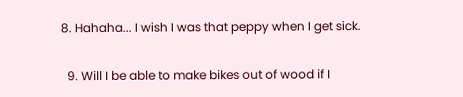8. Hahaha... I wish I was that peppy when I get sick.

  9. Will I be able to make bikes out of wood if I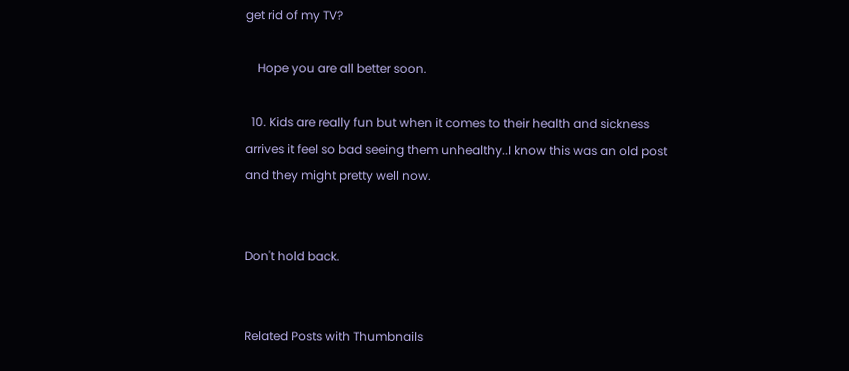get rid of my TV?

    Hope you are all better soon.

  10. Kids are really fun but when it comes to their health and sickness arrives it feel so bad seeing them unhealthy..I know this was an old post and they might pretty well now.


Don't hold back.


Related Posts with Thumbnails